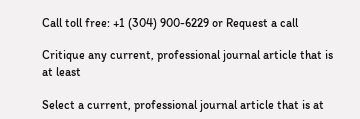Call toll free: +1 (304) 900-6229 or Request a call

Critique any current, professional journal article that is at least

Select a current, professional journal article that is at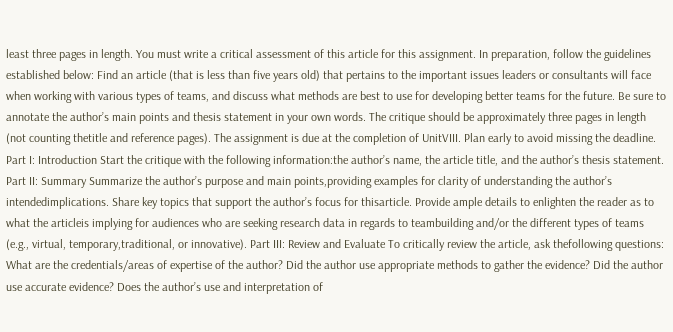least three pages in length. You must write a critical assessment of this article for this assignment. In preparation, follow the guidelines established below: Find an article (that is less than five years old) that pertains to the important issues leaders or consultants will face when working with various types of teams, and discuss what methods are best to use for developing better teams for the future. Be sure to annotate the author’s main points and thesis statement in your own words. The critique should be approximately three pages in length (not counting thetitle and reference pages). The assignment is due at the completion of UnitVIII. Plan early to avoid missing the deadline. Part I: Introduction Start the critique with the following information:the author’s name, the article title, and the author’s thesis statement. Part II: Summary Summarize the author’s purpose and main points,providing examples for clarity of understanding the author’s intendedimplications. Share key topics that support the author’s focus for thisarticle. Provide ample details to enlighten the reader as to what the articleis implying for audiences who are seeking research data in regards to teambuilding and/or the different types of teams (e.g., virtual, temporary,traditional, or innovative). Part III: Review and Evaluate To critically review the article, ask thefollowing questions: What are the credentials/areas of expertise of the author? Did the author use appropriate methods to gather the evidence? Did the author use accurate evidence? Does the author’s use and interpretation of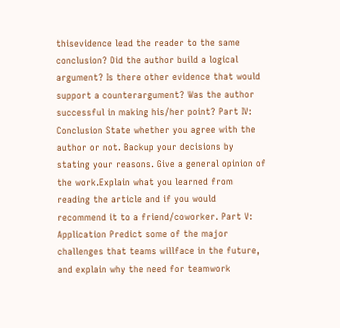thisevidence lead the reader to the same conclusion? Did the author build a logical argument? Is there other evidence that would support a counterargument? Was the author successful in making his/her point? Part IV: Conclusion State whether you agree with the author or not. Backup your decisions by stating your reasons. Give a general opinion of the work.Explain what you learned from reading the article and if you would recommend it to a friend/coworker. Part V: Application Predict some of the major challenges that teams willface in the future, and explain why the need for teamwork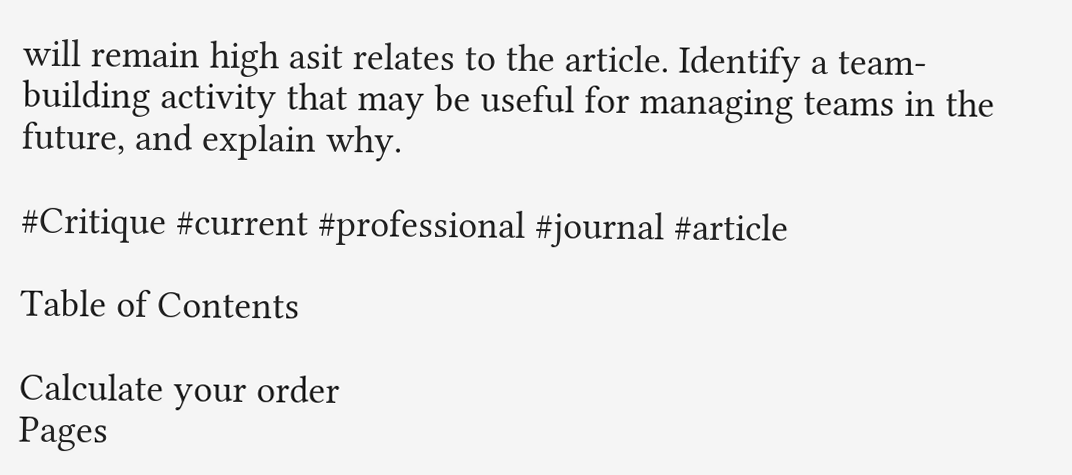will remain high asit relates to the article. Identify a team-building activity that may be useful for managing teams in the future, and explain why.

#Critique #current #professional #journal #article

Table of Contents

Calculate your order
Pages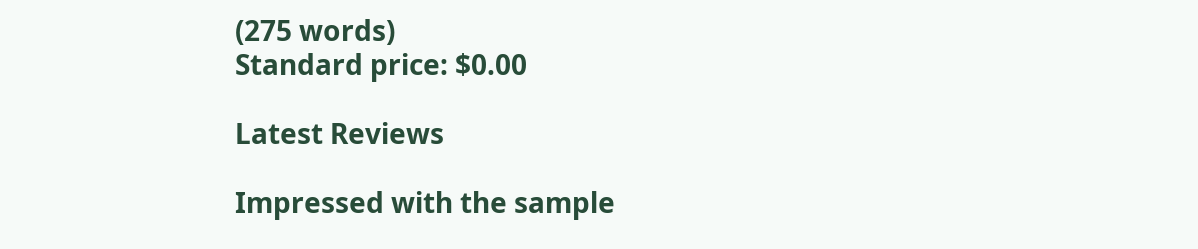(275 words)
Standard price: $0.00

Latest Reviews

Impressed with the sample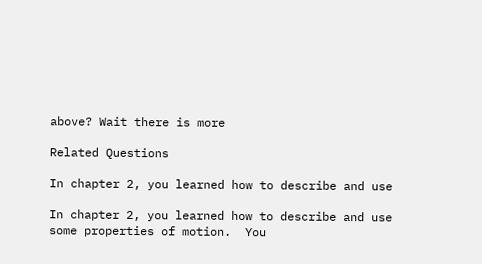above? Wait there is more

Related Questions

In chapter 2, you learned how to describe and use

In chapter 2, you learned how to describe and use some properties of motion.  You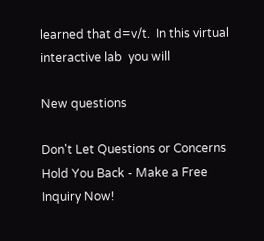learned that d=v/t.  In this virtual interactive lab  you will

New questions

Don't Let Questions or Concerns Hold You Back - Make a Free Inquiry Now!